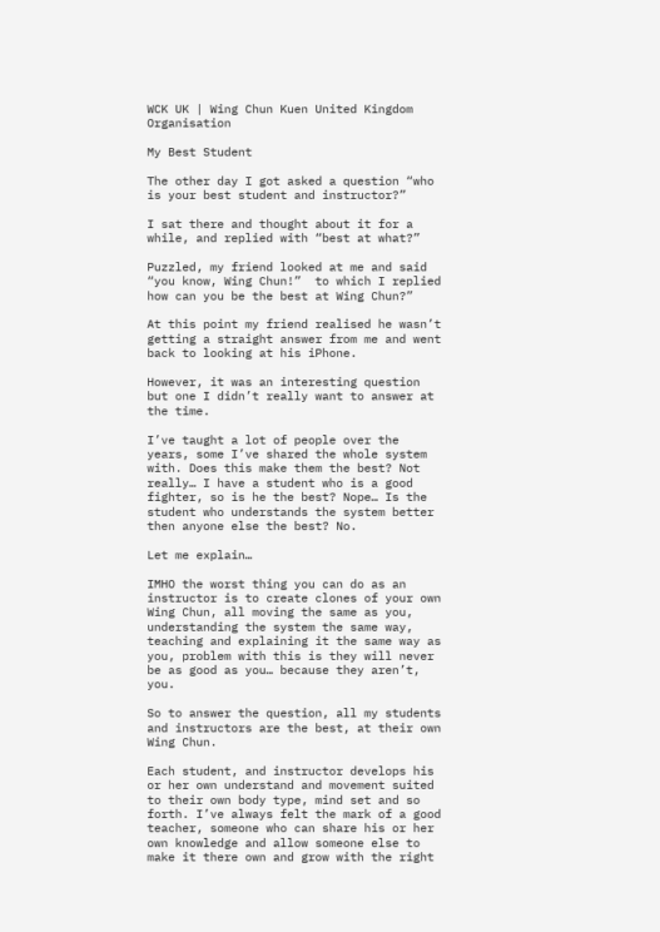WCK UK | Wing Chun Kuen United Kingdom Organisation

My Best Student

The other day I got asked a question “who is your best student and instructor?”

I sat there and thought about it for a while, and replied with “best at what?”

Puzzled, my friend looked at me and said “you know, Wing Chun!”  to which I replied how can you be the best at Wing Chun?”

At this point my friend realised he wasn’t getting a straight answer from me and went back to looking at his iPhone.

However, it was an interesting question but one I didn’t really want to answer at the time.

I’ve taught a lot of people over the years, some I’ve shared the whole system with. Does this make them the best? Not really… I have a student who is a good fighter, so is he the best? Nope… Is the student who understands the system better then anyone else the best? No.

Let me explain…

IMHO the worst thing you can do as an instructor is to create clones of your own Wing Chun, all moving the same as you, understanding the system the same way, teaching and explaining it the same way as you, problem with this is they will never be as good as you… because they aren’t, you.

So to answer the question, all my students and instructors are the best, at their own Wing Chun.

Each student, and instructor develops his or her own understand and movement suited to their own body type, mind set and so forth. I’ve always felt the mark of a good teacher, someone who can share his or her own knowledge and allow someone else to make it there own and grow with the right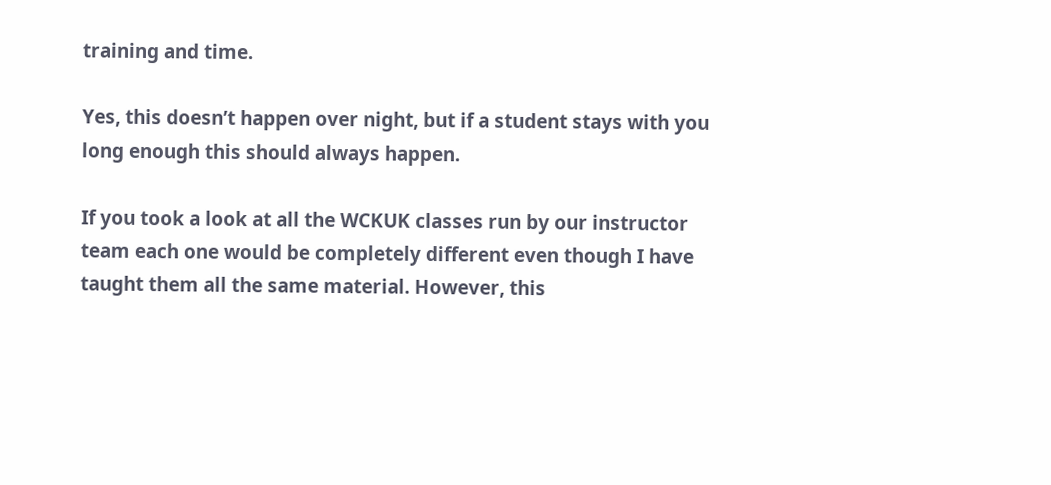training and time.

Yes, this doesn’t happen over night, but if a student stays with you long enough this should always happen.

If you took a look at all the WCKUK classes run by our instructor team each one would be completely different even though I have taught them all the same material. However, this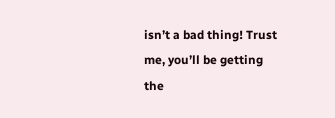isn’t a bad thing! Trust me, you’ll be getting the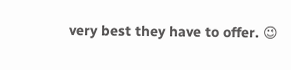very best they have to offer. 😉